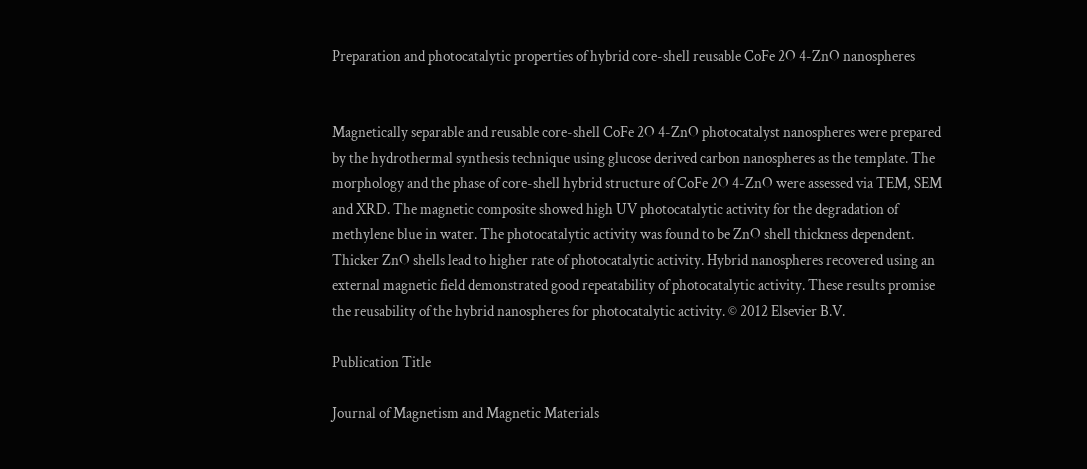Preparation and photocatalytic properties of hybrid core-shell reusable CoFe 2O 4-ZnO nanospheres


Magnetically separable and reusable core-shell CoFe 2O 4-ZnO photocatalyst nanospheres were prepared by the hydrothermal synthesis technique using glucose derived carbon nanospheres as the template. The morphology and the phase of core-shell hybrid structure of CoFe 2O 4-ZnO were assessed via TEM, SEM and XRD. The magnetic composite showed high UV photocatalytic activity for the degradation of methylene blue in water. The photocatalytic activity was found to be ZnO shell thickness dependent. Thicker ZnO shells lead to higher rate of photocatalytic activity. Hybrid nanospheres recovered using an external magnetic field demonstrated good repeatability of photocatalytic activity. These results promise the reusability of the hybrid nanospheres for photocatalytic activity. © 2012 Elsevier B.V.

Publication Title

Journal of Magnetism and Magnetic Materials